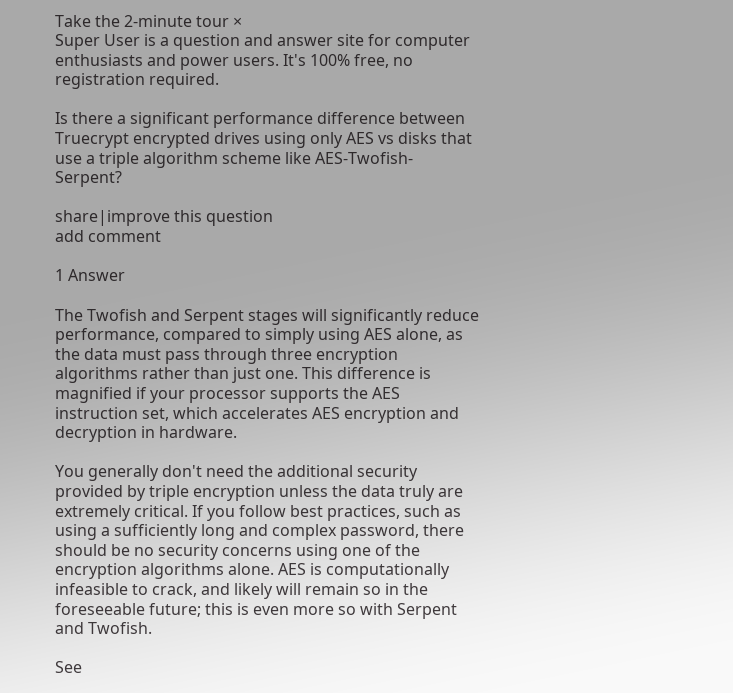Take the 2-minute tour ×
Super User is a question and answer site for computer enthusiasts and power users. It's 100% free, no registration required.

Is there a significant performance difference between Truecrypt encrypted drives using only AES vs disks that use a triple algorithm scheme like AES-Twofish-Serpent?

share|improve this question
add comment

1 Answer

The Twofish and Serpent stages will significantly reduce performance, compared to simply using AES alone, as the data must pass through three encryption algorithms rather than just one. This difference is magnified if your processor supports the AES instruction set, which accelerates AES encryption and decryption in hardware.

You generally don't need the additional security provided by triple encryption unless the data truly are extremely critical. If you follow best practices, such as using a sufficiently long and complex password, there should be no security concerns using one of the encryption algorithms alone. AES is computationally infeasible to crack, and likely will remain so in the foreseeable future; this is even more so with Serpent and Twofish.

See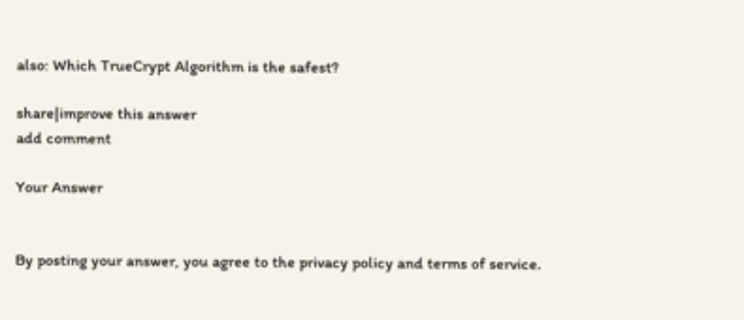also: Which TrueCrypt Algorithm is the safest?

share|improve this answer
add comment

Your Answer


By posting your answer, you agree to the privacy policy and terms of service.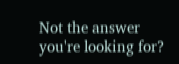Not the answer you're looking for?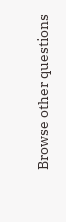Browse other questions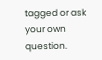tagged or ask your own question.